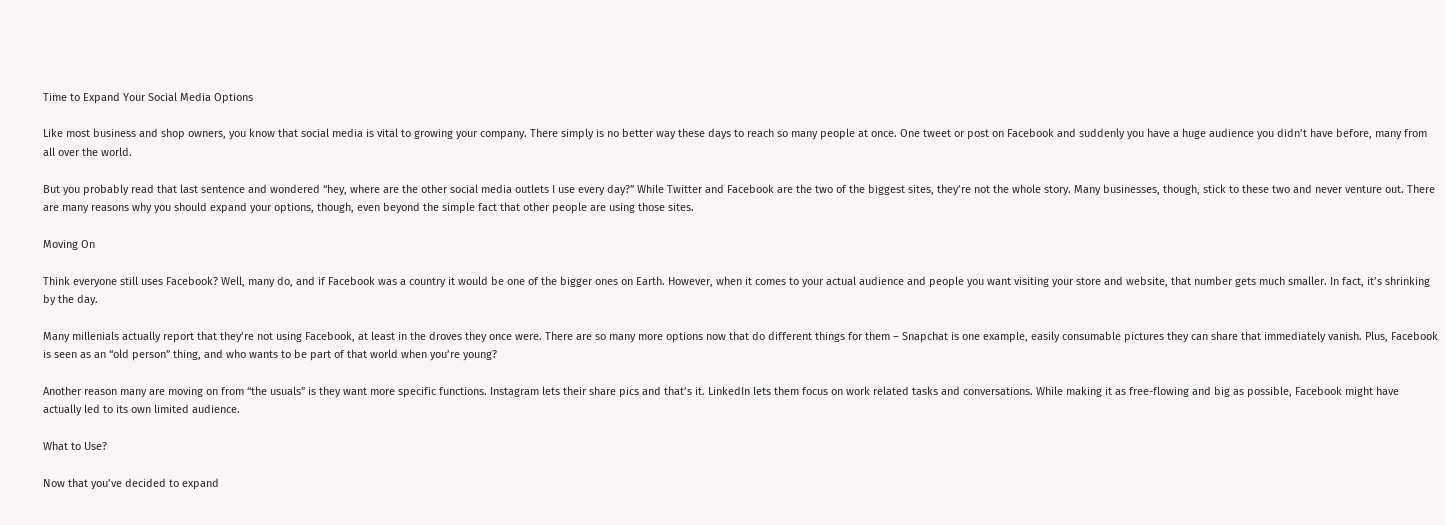Time to Expand Your Social Media Options

Like most business and shop owners, you know that social media is vital to growing your company. There simply is no better way these days to reach so many people at once. One tweet or post on Facebook and suddenly you have a huge audience you didn’t have before, many from all over the world.

But you probably read that last sentence and wondered “hey, where are the other social media outlets I use every day?” While Twitter and Facebook are the two of the biggest sites, they’re not the whole story. Many businesses, though, stick to these two and never venture out. There are many reasons why you should expand your options, though, even beyond the simple fact that other people are using those sites.

Moving On

Think everyone still uses Facebook? Well, many do, and if Facebook was a country it would be one of the bigger ones on Earth. However, when it comes to your actual audience and people you want visiting your store and website, that number gets much smaller. In fact, it’s shrinking by the day.

Many millenials actually report that they’re not using Facebook, at least in the droves they once were. There are so many more options now that do different things for them – Snapchat is one example, easily consumable pictures they can share that immediately vanish. Plus, Facebook is seen as an “old person” thing, and who wants to be part of that world when you’re young?

Another reason many are moving on from “the usuals” is they want more specific functions. Instagram lets their share pics and that’s it. LinkedIn lets them focus on work related tasks and conversations. While making it as free-flowing and big as possible, Facebook might have actually led to its own limited audience.

What to Use?

Now that you’ve decided to expand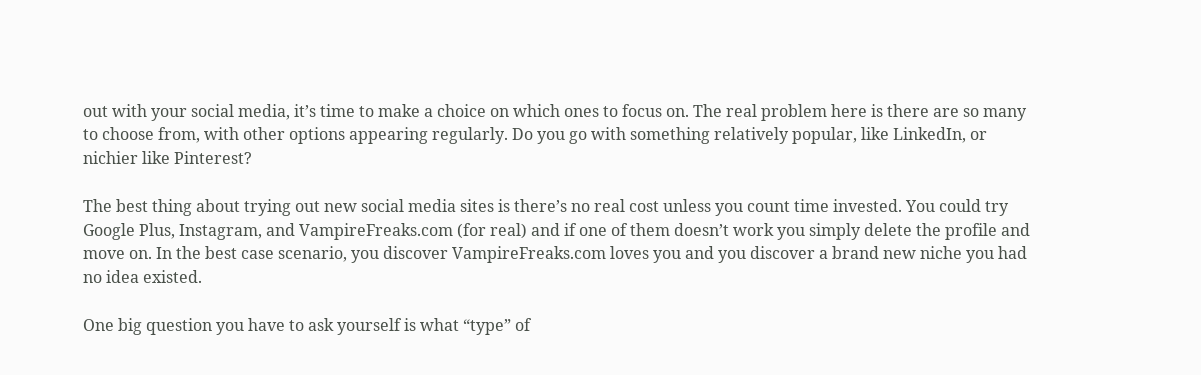out with your social media, it’s time to make a choice on which ones to focus on. The real problem here is there are so many to choose from, with other options appearing regularly. Do you go with something relatively popular, like LinkedIn, or nichier like Pinterest?

The best thing about trying out new social media sites is there’s no real cost unless you count time invested. You could try Google Plus, Instagram, and VampireFreaks.com (for real) and if one of them doesn’t work you simply delete the profile and move on. In the best case scenario, you discover VampireFreaks.com loves you and you discover a brand new niche you had no idea existed.

One big question you have to ask yourself is what “type” of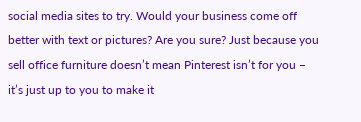social media sites to try. Would your business come off better with text or pictures? Are you sure? Just because you sell office furniture doesn’t mean Pinterest isn’t for you – it’s just up to you to make it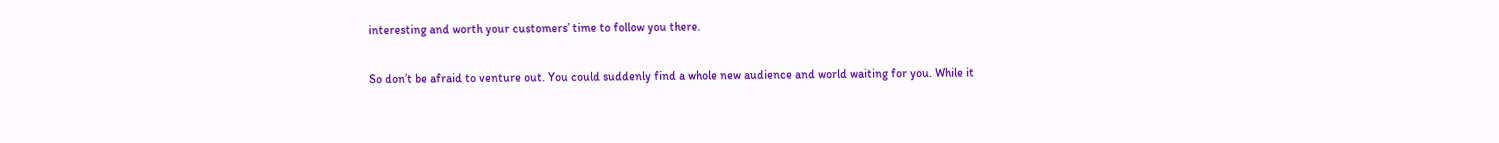interesting and worth your customers’ time to follow you there.

So don’t be afraid to venture out. You could suddenly find a whole new audience and world waiting for you. While it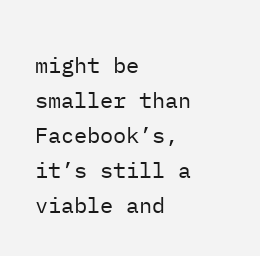might be smaller than Facebook’s, it’s still a viable and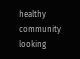healthy community looking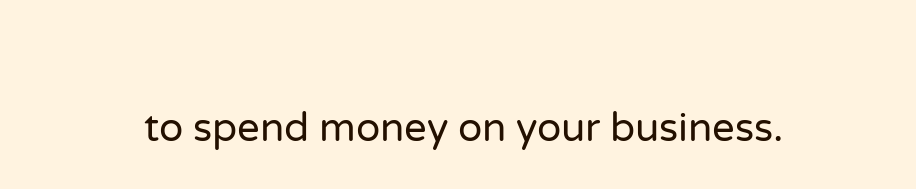to spend money on your business.